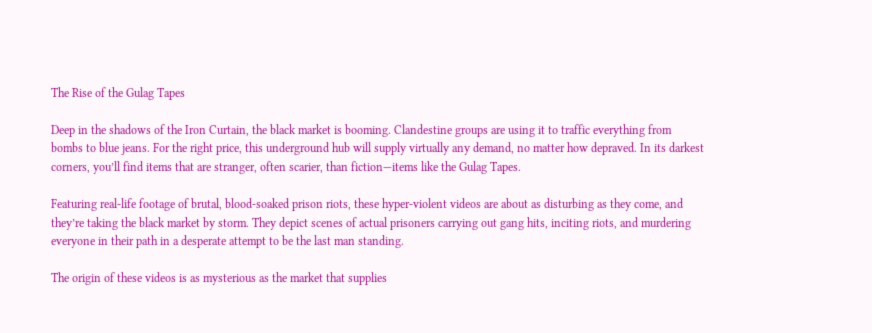The Rise of the Gulag Tapes

Deep in the shadows of the Iron Curtain, the black market is booming. Clandestine groups are using it to traffic everything from bombs to blue jeans. For the right price, this underground hub will supply virtually any demand, no matter how depraved. In its darkest corners, you’ll find items that are stranger, often scarier, than fiction—items like the Gulag Tapes.

Featuring real-life footage of brutal, blood-soaked prison riots, these hyper-violent videos are about as disturbing as they come, and they’re taking the black market by storm. They depict scenes of actual prisoners carrying out gang hits, inciting riots, and murdering everyone in their path in a desperate attempt to be the last man standing.

The origin of these videos is as mysterious as the market that supplies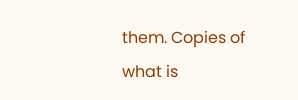them. Copies of what is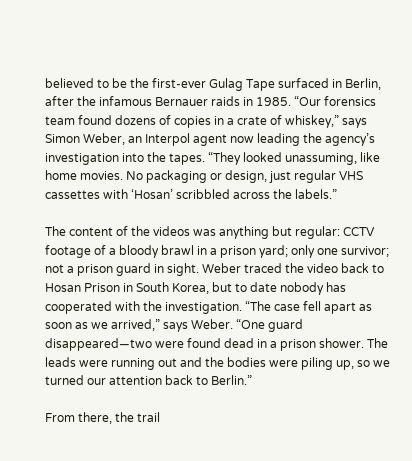believed to be the first-ever Gulag Tape surfaced in Berlin, after the infamous Bernauer raids in 1985. “Our forensics team found dozens of copies in a crate of whiskey,” says Simon Weber, an Interpol agent now leading the agency’s investigation into the tapes. “They looked unassuming, like home movies. No packaging or design, just regular VHS cassettes with ‘Hosan’ scribbled across the labels.”

The content of the videos was anything but regular: CCTV footage of a bloody brawl in a prison yard; only one survivor; not a prison guard in sight. Weber traced the video back to Hosan Prison in South Korea, but to date nobody has cooperated with the investigation. “The case fell apart as soon as we arrived,” says Weber. “One guard disappeared—two were found dead in a prison shower. The leads were running out and the bodies were piling up, so we turned our attention back to Berlin.”

From there, the trail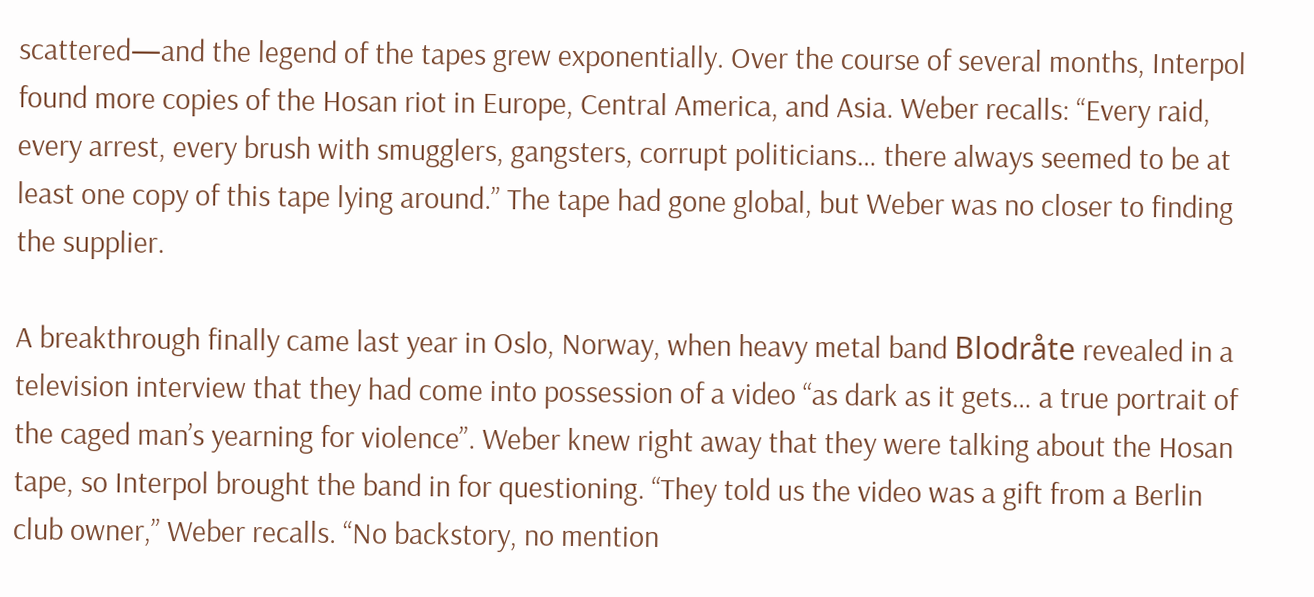scattered—and the legend of the tapes grew exponentially. Over the course of several months, Interpol found more copies of the Hosan riot in Europe, Central America, and Asia. Weber recalls: “Every raid, every arrest, every brush with smugglers, gangsters, corrupt politicians… there always seemed to be at least one copy of this tape lying around.” The tape had gone global, but Weber was no closer to finding the supplier.

A breakthrough finally came last year in Oslo, Norway, when heavy metal band Blodråte revealed in a television interview that they had come into possession of a video “as dark as it gets… a true portrait of the caged man’s yearning for violence”. Weber knew right away that they were talking about the Hosan tape, so Interpol brought the band in for questioning. “They told us the video was a gift from a Berlin club owner,” Weber recalls. “No backstory, no mention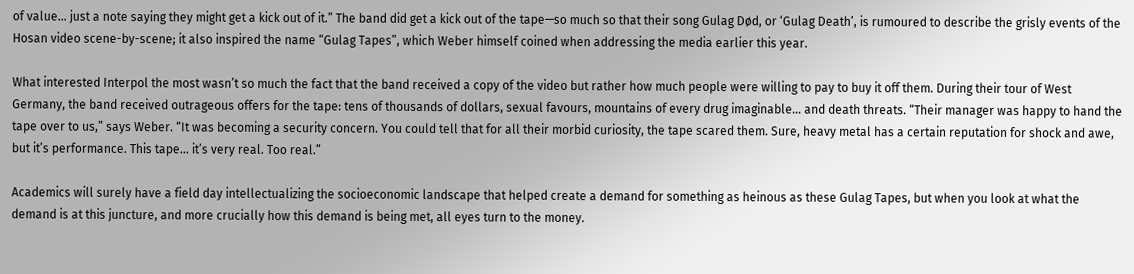of value… just a note saying they might get a kick out of it.” The band did get a kick out of the tape—so much so that their song Gulag Død, or ‘Gulag Death’, is rumoured to describe the grisly events of the Hosan video scene-by-scene; it also inspired the name “Gulag Tapes”, which Weber himself coined when addressing the media earlier this year.

What interested Interpol the most wasn’t so much the fact that the band received a copy of the video but rather how much people were willing to pay to buy it off them. During their tour of West Germany, the band received outrageous offers for the tape: tens of thousands of dollars, sexual favours, mountains of every drug imaginable… and death threats. “Their manager was happy to hand the tape over to us,” says Weber. “It was becoming a security concern. You could tell that for all their morbid curiosity, the tape scared them. Sure, heavy metal has a certain reputation for shock and awe, but it’s performance. This tape… it’s very real. Too real.”

Academics will surely have a field day intellectualizing the socioeconomic landscape that helped create a demand for something as heinous as these Gulag Tapes, but when you look at what the demand is at this juncture, and more crucially how this demand is being met, all eyes turn to the money.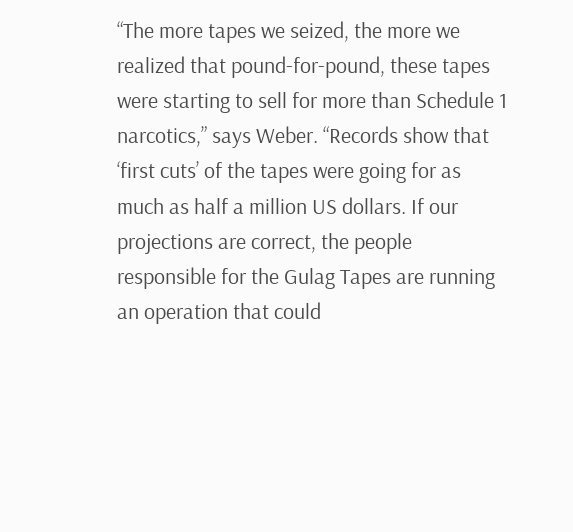“The more tapes we seized, the more we realized that pound-for-pound, these tapes were starting to sell for more than Schedule 1 narcotics,” says Weber. “Records show that ‘first cuts’ of the tapes were going for as much as half a million US dollars. If our projections are correct, the people responsible for the Gulag Tapes are running an operation that could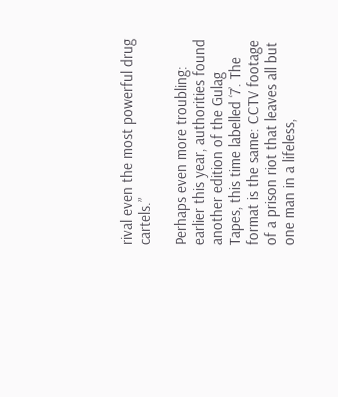rival even the most powerful drug cartels.”

Perhaps even more troubling: earlier this year, authorities found another edition of the Gulag Tapes, this time labelled ‘7’. The format is the same: CCTV footage of a prison riot that leaves all but one man in a lifeless,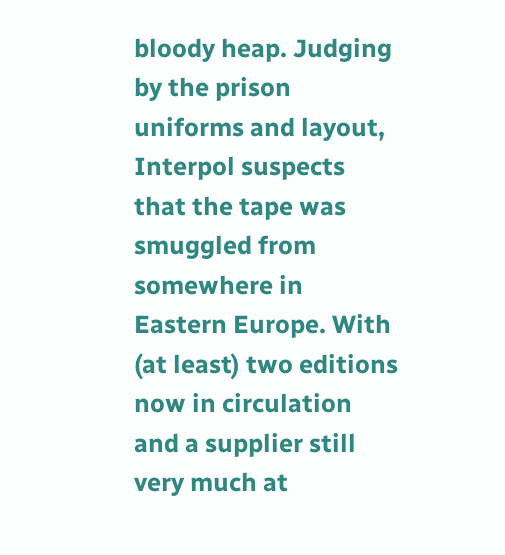bloody heap. Judging by the prison uniforms and layout, Interpol suspects that the tape was smuggled from somewhere in Eastern Europe. With (at least) two editions now in circulation and a supplier still very much at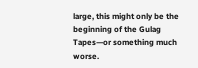large, this might only be the beginning of the Gulag Tapes—or something much worse.